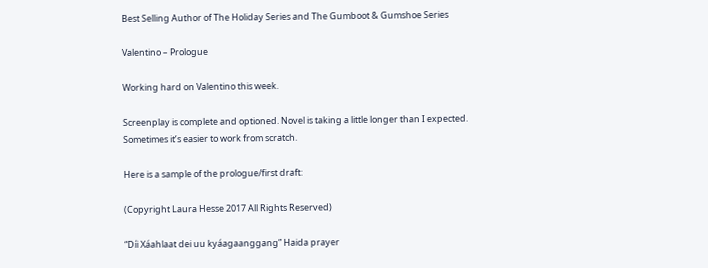Best Selling Author of The Holiday Series and The Gumboot & Gumshoe Series

Valentino – Prologue

Working hard on Valentino this week.

Screenplay is complete and optioned. Novel is taking a little longer than I expected. Sometimes it’s easier to work from scratch.

Here is a sample of the prologue/first draft:

(Copyright Laura Hesse 2017 All Rights Reserved)

“Díi Xáahlaat dei uu kyáagaanggang” Haida prayer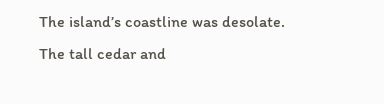The island’s coastline was desolate.
The tall cedar and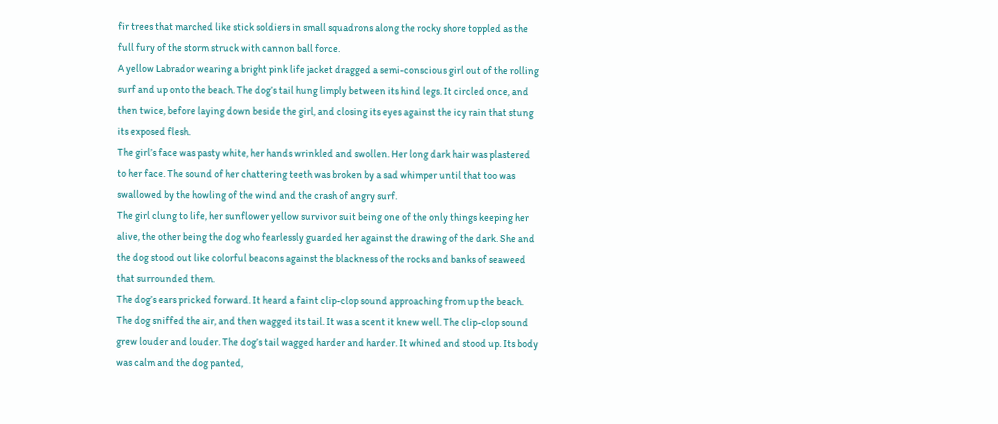fir trees that marched like stick soldiers in small squadrons along the rocky shore toppled as the full fury of the storm struck with cannon ball force.
A yellow Labrador wearing a bright pink life jacket dragged a semi-conscious girl out of the rolling surf and up onto the beach. The dog’s tail hung limply between its hind legs. It circled once, and then twice, before laying down beside the girl, and closing its eyes against the icy rain that stung its exposed flesh.
The girl’s face was pasty white, her hands wrinkled and swollen. Her long dark hair was plastered to her face. The sound of her chattering teeth was broken by a sad whimper until that too was swallowed by the howling of the wind and the crash of angry surf.
The girl clung to life, her sunflower yellow survivor suit being one of the only things keeping her alive, the other being the dog who fearlessly guarded her against the drawing of the dark. She and the dog stood out like colorful beacons against the blackness of the rocks and banks of seaweed that surrounded them.
The dog’s ears pricked forward. It heard a faint clip-clop sound approaching from up the beach. The dog sniffed the air, and then wagged its tail. It was a scent it knew well. The clip-clop sound grew louder and louder. The dog’s tail wagged harder and harder. It whined and stood up. Its body was calm and the dog panted,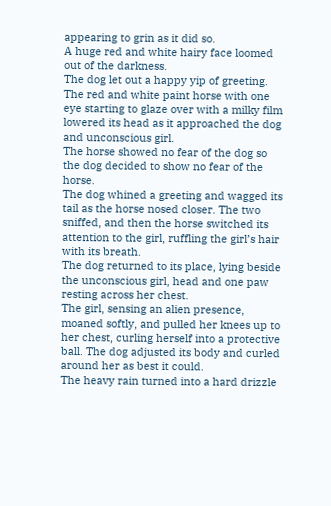appearing to grin as it did so.
A huge red and white hairy face loomed out of the darkness.
The dog let out a happy yip of greeting.
The red and white paint horse with one eye starting to glaze over with a milky film lowered its head as it approached the dog and unconscious girl.
The horse showed no fear of the dog so the dog decided to show no fear of the horse.
The dog whined a greeting and wagged its tail as the horse nosed closer. The two sniffed, and then the horse switched its attention to the girl, ruffling the girl’s hair with its breath.
The dog returned to its place, lying beside the unconscious girl, head and one paw resting across her chest.
The girl, sensing an alien presence, moaned softly, and pulled her knees up to her chest, curling herself into a protective ball. The dog adjusted its body and curled around her as best it could.
The heavy rain turned into a hard drizzle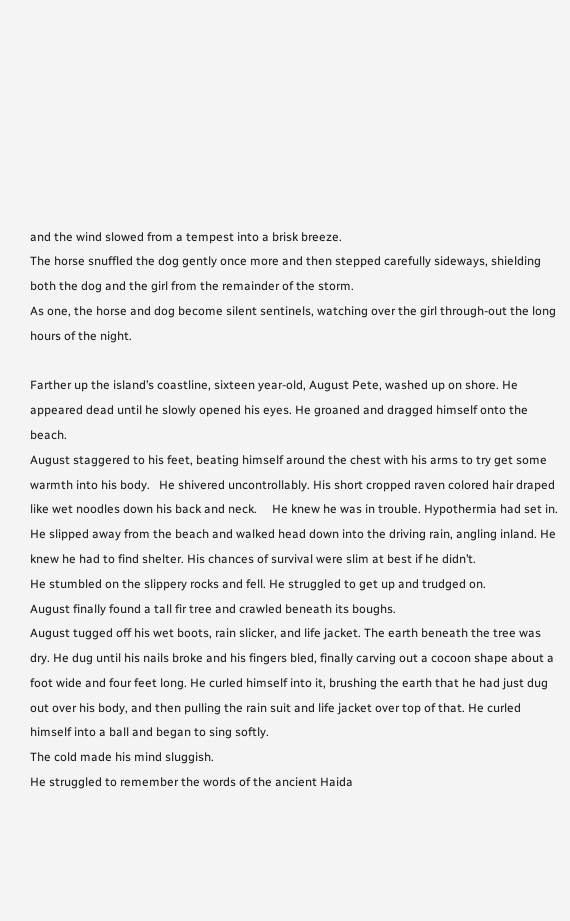and the wind slowed from a tempest into a brisk breeze.
The horse snuffled the dog gently once more and then stepped carefully sideways, shielding both the dog and the girl from the remainder of the storm.
As one, the horse and dog become silent sentinels, watching over the girl through-out the long hours of the night.

Farther up the island’s coastline, sixteen year-old, August Pete, washed up on shore. He appeared dead until he slowly opened his eyes. He groaned and dragged himself onto the beach.
August staggered to his feet, beating himself around the chest with his arms to try get some warmth into his body.   He shivered uncontrollably. His short cropped raven colored hair draped like wet noodles down his back and neck.     He knew he was in trouble. Hypothermia had set in.
He slipped away from the beach and walked head down into the driving rain, angling inland. He knew he had to find shelter. His chances of survival were slim at best if he didn’t.
He stumbled on the slippery rocks and fell. He struggled to get up and trudged on.
August finally found a tall fir tree and crawled beneath its boughs.
August tugged off his wet boots, rain slicker, and life jacket. The earth beneath the tree was dry. He dug until his nails broke and his fingers bled, finally carving out a cocoon shape about a foot wide and four feet long. He curled himself into it, brushing the earth that he had just dug out over his body, and then pulling the rain suit and life jacket over top of that. He curled himself into a ball and began to sing softly.
The cold made his mind sluggish.
He struggled to remember the words of the ancient Haida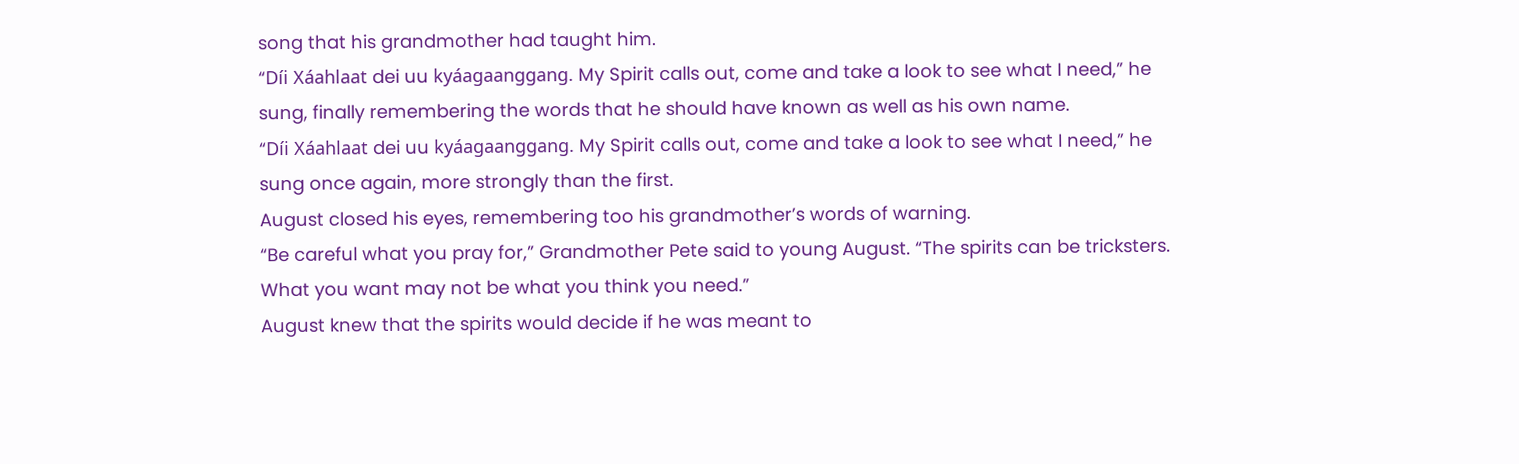song that his grandmother had taught him.
“Díi Xáahlaat dei uu kyáagaanggang. My Spirit calls out, come and take a look to see what I need,” he sung, finally remembering the words that he should have known as well as his own name.
“Díi Xáahlaat dei uu kyáagaanggang. My Spirit calls out, come and take a look to see what I need,” he sung once again, more strongly than the first.
August closed his eyes, remembering too his grandmother’s words of warning.
“Be careful what you pray for,” Grandmother Pete said to young August. “The spirits can be tricksters. What you want may not be what you think you need.”
August knew that the spirits would decide if he was meant to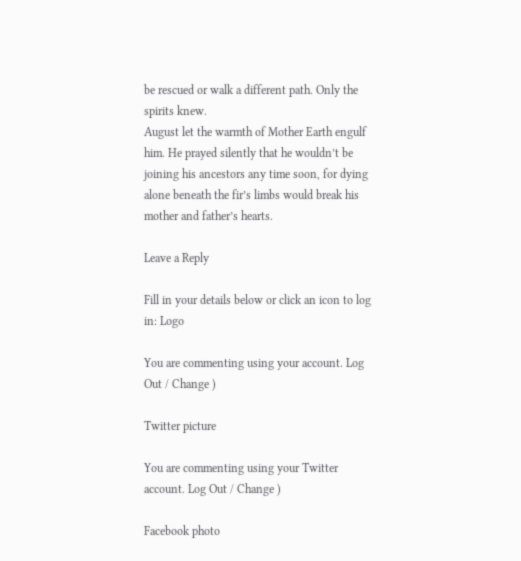be rescued or walk a different path. Only the spirits knew.
August let the warmth of Mother Earth engulf him. He prayed silently that he wouldn’t be joining his ancestors any time soon, for dying alone beneath the fir’s limbs would break his mother and father’s hearts.

Leave a Reply

Fill in your details below or click an icon to log in: Logo

You are commenting using your account. Log Out / Change )

Twitter picture

You are commenting using your Twitter account. Log Out / Change )

Facebook photo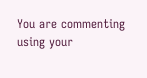You are commenting using your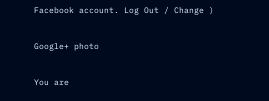Facebook account. Log Out / Change )

Google+ photo

You are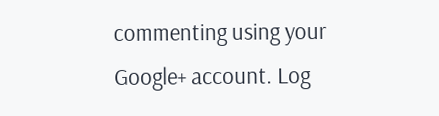commenting using your Google+ account. Log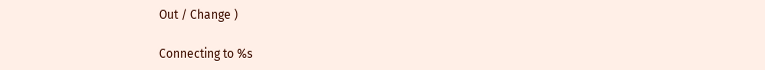Out / Change )

Connecting to %s